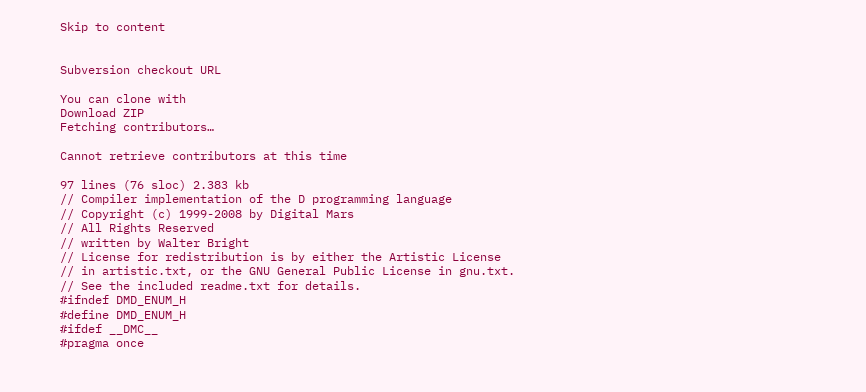Skip to content


Subversion checkout URL

You can clone with
Download ZIP
Fetching contributors…

Cannot retrieve contributors at this time

97 lines (76 sloc) 2.383 kb
// Compiler implementation of the D programming language
// Copyright (c) 1999-2008 by Digital Mars
// All Rights Reserved
// written by Walter Bright
// License for redistribution is by either the Artistic License
// in artistic.txt, or the GNU General Public License in gnu.txt.
// See the included readme.txt for details.
#ifndef DMD_ENUM_H
#define DMD_ENUM_H
#ifdef __DMC__
#pragma once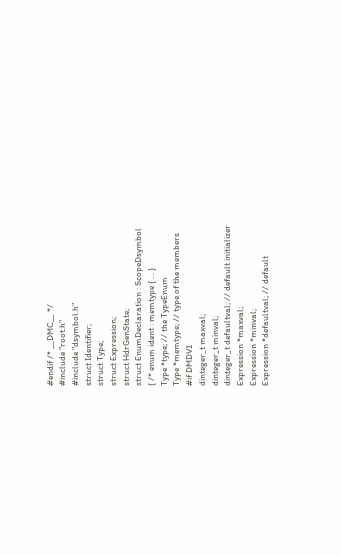#endif /* __DMC__ */
#include "root.h"
#include "dsymbol.h"
struct Identifier;
struct Type;
struct Expression;
struct HdrGenState;
struct EnumDeclaration : ScopeDsymbol
{ /* enum ident : memtype { ... }
Type *type; // the TypeEnum
Type *memtype; // type of the members
#if DMDV1
dinteger_t maxval;
dinteger_t minval;
dinteger_t defaultval; // default initializer
Expression *maxval;
Expression *minval;
Expression *defaultval; // default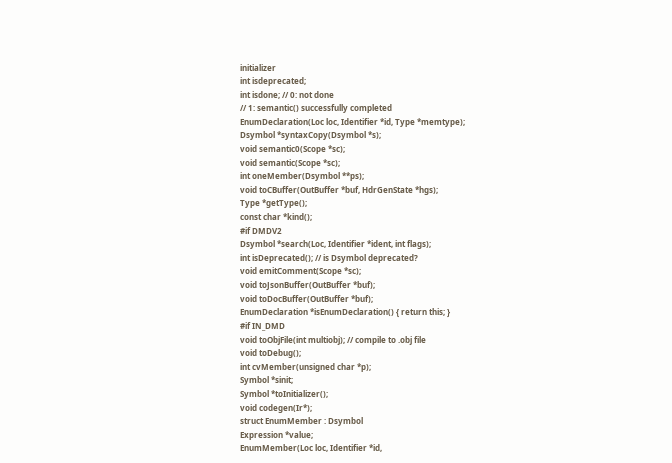initializer
int isdeprecated;
int isdone; // 0: not done
// 1: semantic() successfully completed
EnumDeclaration(Loc loc, Identifier *id, Type *memtype);
Dsymbol *syntaxCopy(Dsymbol *s);
void semantic0(Scope *sc);
void semantic(Scope *sc);
int oneMember(Dsymbol **ps);
void toCBuffer(OutBuffer *buf, HdrGenState *hgs);
Type *getType();
const char *kind();
#if DMDV2
Dsymbol *search(Loc, Identifier *ident, int flags);
int isDeprecated(); // is Dsymbol deprecated?
void emitComment(Scope *sc);
void toJsonBuffer(OutBuffer *buf);
void toDocBuffer(OutBuffer *buf);
EnumDeclaration *isEnumDeclaration() { return this; }
#if IN_DMD
void toObjFile(int multiobj); // compile to .obj file
void toDebug();
int cvMember(unsigned char *p);
Symbol *sinit;
Symbol *toInitializer();
void codegen(Ir*);
struct EnumMember : Dsymbol
Expression *value;
EnumMember(Loc loc, Identifier *id,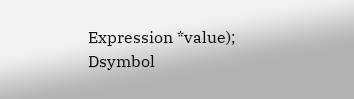Expression *value);
Dsymbol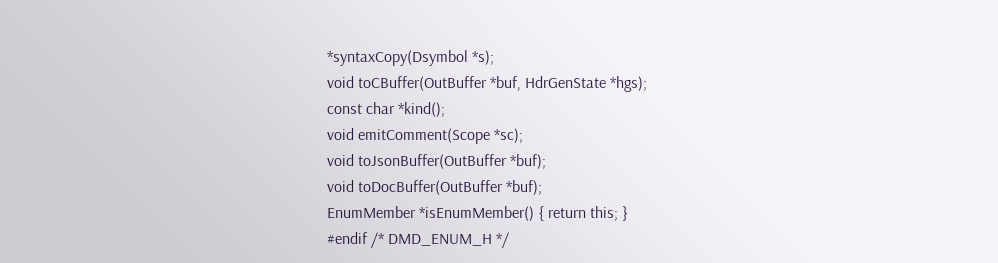*syntaxCopy(Dsymbol *s);
void toCBuffer(OutBuffer *buf, HdrGenState *hgs);
const char *kind();
void emitComment(Scope *sc);
void toJsonBuffer(OutBuffer *buf);
void toDocBuffer(OutBuffer *buf);
EnumMember *isEnumMember() { return this; }
#endif /* DMD_ENUM_H */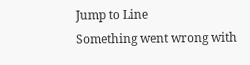Jump to Line
Something went wrong with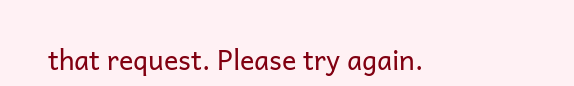that request. Please try again.